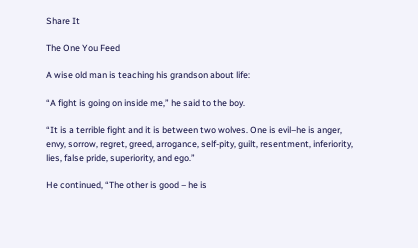Share It

The One You Feed

A wise old man is teaching his grandson about life:

“A fight is going on inside me,” he said to the boy.

“It is a terrible fight and it is between two wolves. One is evil–he is anger, envy, sorrow, regret, greed, arrogance, self-pity, guilt, resentment, inferiority, lies, false pride, superiority, and ego.”

He continued, “The other is good – he is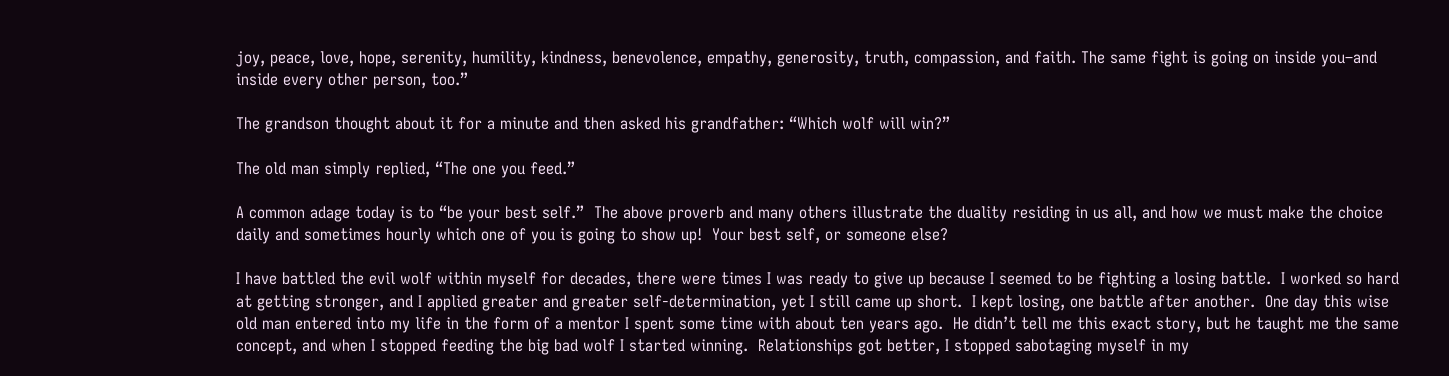joy, peace, love, hope, serenity, humility, kindness, benevolence, empathy, generosity, truth, compassion, and faith. The same fight is going on inside you–and inside every other person, too.”

The grandson thought about it for a minute and then asked his grandfather: “Which wolf will win?”

The old man simply replied, “The one you feed.”

A common adage today is to “be your best self.”  The above proverb and many others illustrate the duality residing in us all, and how we must make the choice daily and sometimes hourly which one of you is going to show up!  Your best self, or someone else?

I have battled the evil wolf within myself for decades, there were times I was ready to give up because I seemed to be fighting a losing battle.  I worked so hard at getting stronger, and I applied greater and greater self-determination, yet I still came up short.  I kept losing, one battle after another.  One day this wise old man entered into my life in the form of a mentor I spent some time with about ten years ago.  He didn’t tell me this exact story, but he taught me the same concept, and when I stopped feeding the big bad wolf I started winning.  Relationships got better, I stopped sabotaging myself in my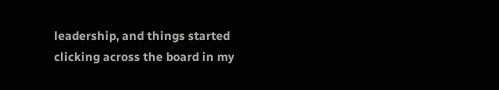leadership, and things started clicking across the board in my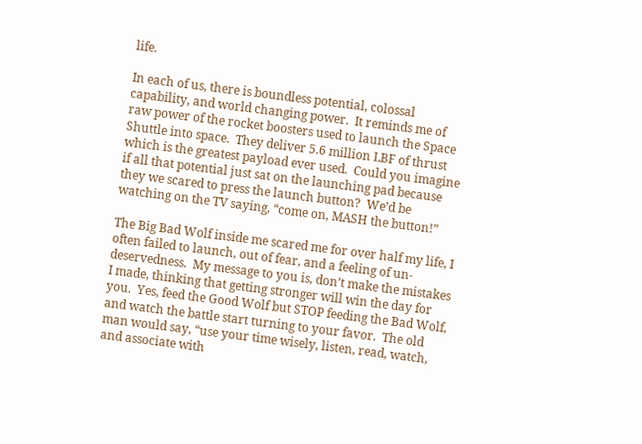life.

In each of us, there is boundless potential, colossal capability, and world changing power.  It reminds me of raw power of the rocket boosters used to launch the Space Shuttle into space.  They deliver 5.6 million LBF of thrust which is the greatest payload ever used.  Could you imagine if all that potential just sat on the launching pad because they we scared to press the launch button?  We’d be watching on the TV saying, “come on, MASH the button!”

The Big Bad Wolf inside me scared me for over half my life, I often failed to launch, out of fear, and a feeling of un-deservedness.  My message to you is, don’t make the mistakes I made, thinking that getting stronger will win the day for you.  Yes, feed the Good Wolf but STOP feeding the Bad Wolf, and watch the battle start turning to your favor.  The old man would say, “use your time wisely, listen, read, watch, and associate with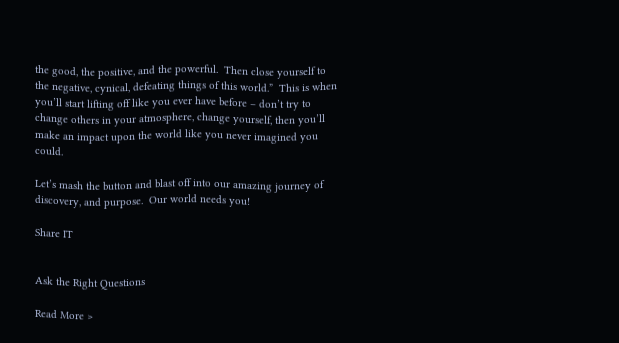the good, the positive, and the powerful.  Then close yourself to the negative, cynical, defeating things of this world.”  This is when you’ll start lifting off like you ever have before – don’t try to change others in your atmosphere, change yourself, then you’ll make an impact upon the world like you never imagined you could.

Let’s mash the button and blast off into our amazing journey of discovery, and purpose.  Our world needs you!

Share IT


Ask the Right Questions

Read More >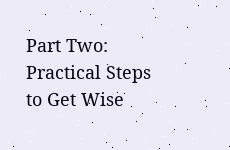Part Two: Practical Steps to Get Wise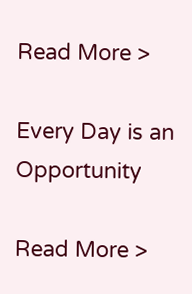Read More >

Every Day is an Opportunity

Read More >